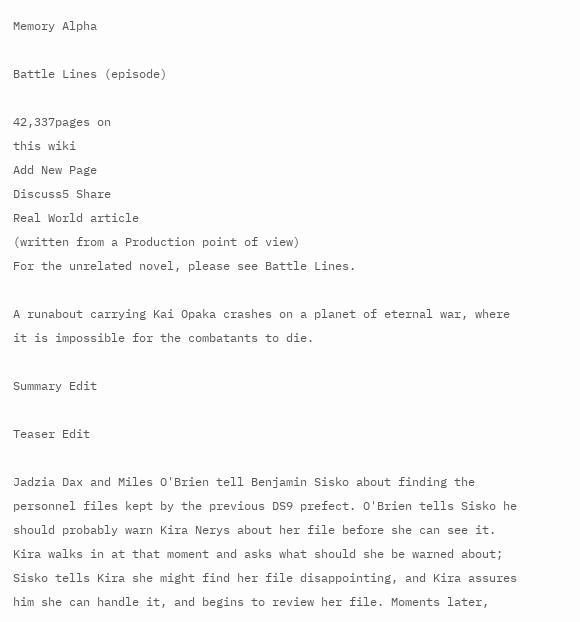Memory Alpha

Battle Lines (episode)

42,337pages on
this wiki
Add New Page
Discuss5 Share
Real World article
(written from a Production point of view)
For the unrelated novel, please see Battle Lines.

A runabout carrying Kai Opaka crashes on a planet of eternal war, where it is impossible for the combatants to die.

Summary Edit

Teaser Edit

Jadzia Dax and Miles O'Brien tell Benjamin Sisko about finding the personnel files kept by the previous DS9 prefect. O'Brien tells Sisko he should probably warn Kira Nerys about her file before she can see it. Kira walks in at that moment and asks what should she be warned about; Sisko tells Kira she might find her file disappointing, and Kira assures him she can handle it, and begins to review her file. Moments later,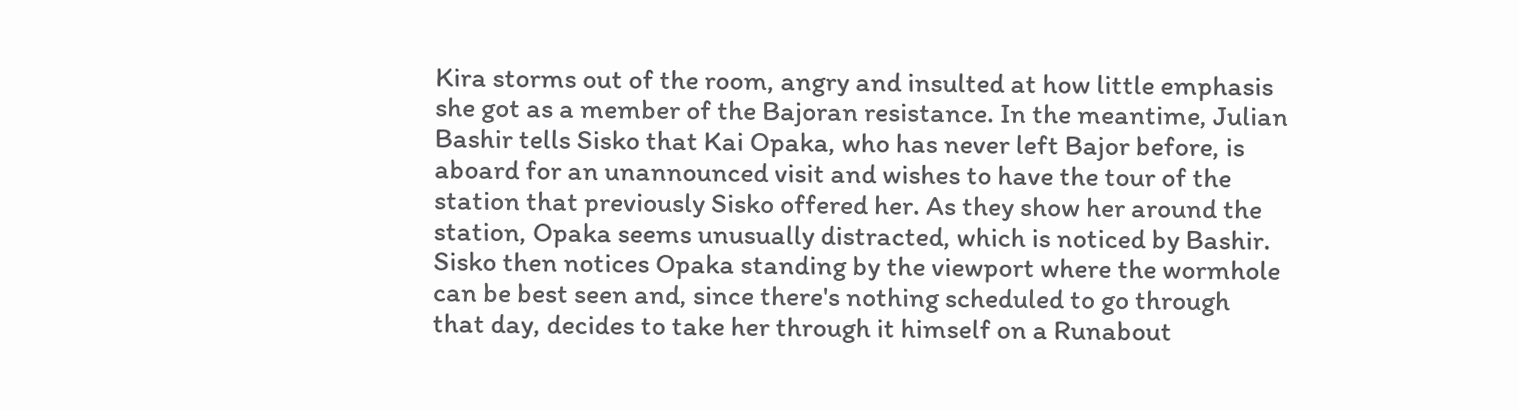Kira storms out of the room, angry and insulted at how little emphasis she got as a member of the Bajoran resistance. In the meantime, Julian Bashir tells Sisko that Kai Opaka, who has never left Bajor before, is aboard for an unannounced visit and wishes to have the tour of the station that previously Sisko offered her. As they show her around the station, Opaka seems unusually distracted, which is noticed by Bashir. Sisko then notices Opaka standing by the viewport where the wormhole can be best seen and, since there's nothing scheduled to go through that day, decides to take her through it himself on a Runabout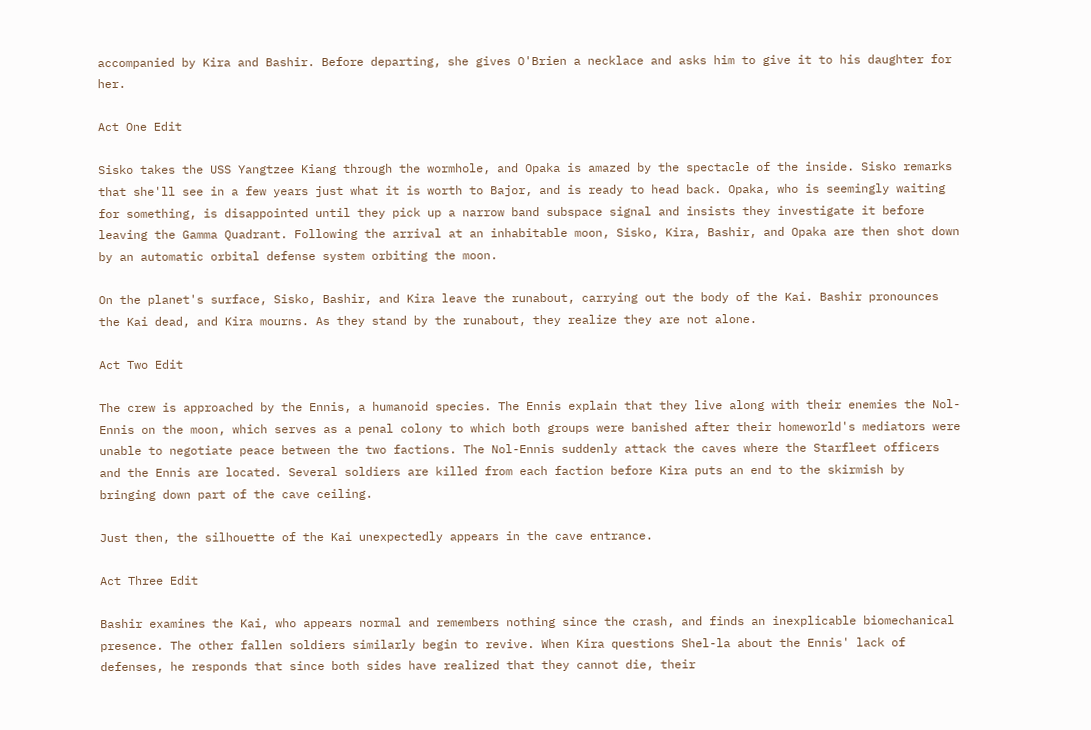accompanied by Kira and Bashir. Before departing, she gives O'Brien a necklace and asks him to give it to his daughter for her.

Act One Edit

Sisko takes the USS Yangtzee Kiang through the wormhole, and Opaka is amazed by the spectacle of the inside. Sisko remarks that she'll see in a few years just what it is worth to Bajor, and is ready to head back. Opaka, who is seemingly waiting for something, is disappointed until they pick up a narrow band subspace signal and insists they investigate it before leaving the Gamma Quadrant. Following the arrival at an inhabitable moon, Sisko, Kira, Bashir, and Opaka are then shot down by an automatic orbital defense system orbiting the moon.

On the planet's surface, Sisko, Bashir, and Kira leave the runabout, carrying out the body of the Kai. Bashir pronounces the Kai dead, and Kira mourns. As they stand by the runabout, they realize they are not alone.

Act Two Edit

The crew is approached by the Ennis, a humanoid species. The Ennis explain that they live along with their enemies the Nol-Ennis on the moon, which serves as a penal colony to which both groups were banished after their homeworld's mediators were unable to negotiate peace between the two factions. The Nol-Ennis suddenly attack the caves where the Starfleet officers and the Ennis are located. Several soldiers are killed from each faction before Kira puts an end to the skirmish by bringing down part of the cave ceiling.

Just then, the silhouette of the Kai unexpectedly appears in the cave entrance.

Act Three Edit

Bashir examines the Kai, who appears normal and remembers nothing since the crash, and finds an inexplicable biomechanical presence. The other fallen soldiers similarly begin to revive. When Kira questions Shel-la about the Ennis' lack of defenses, he responds that since both sides have realized that they cannot die, their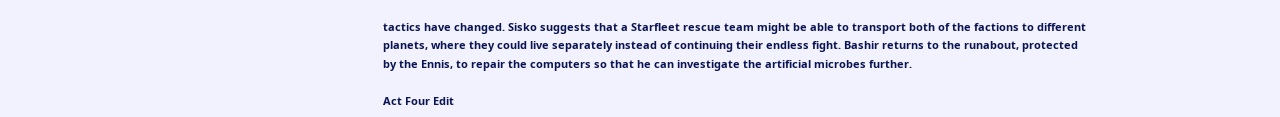tactics have changed. Sisko suggests that a Starfleet rescue team might be able to transport both of the factions to different planets, where they could live separately instead of continuing their endless fight. Bashir returns to the runabout, protected by the Ennis, to repair the computers so that he can investigate the artificial microbes further.

Act Four Edit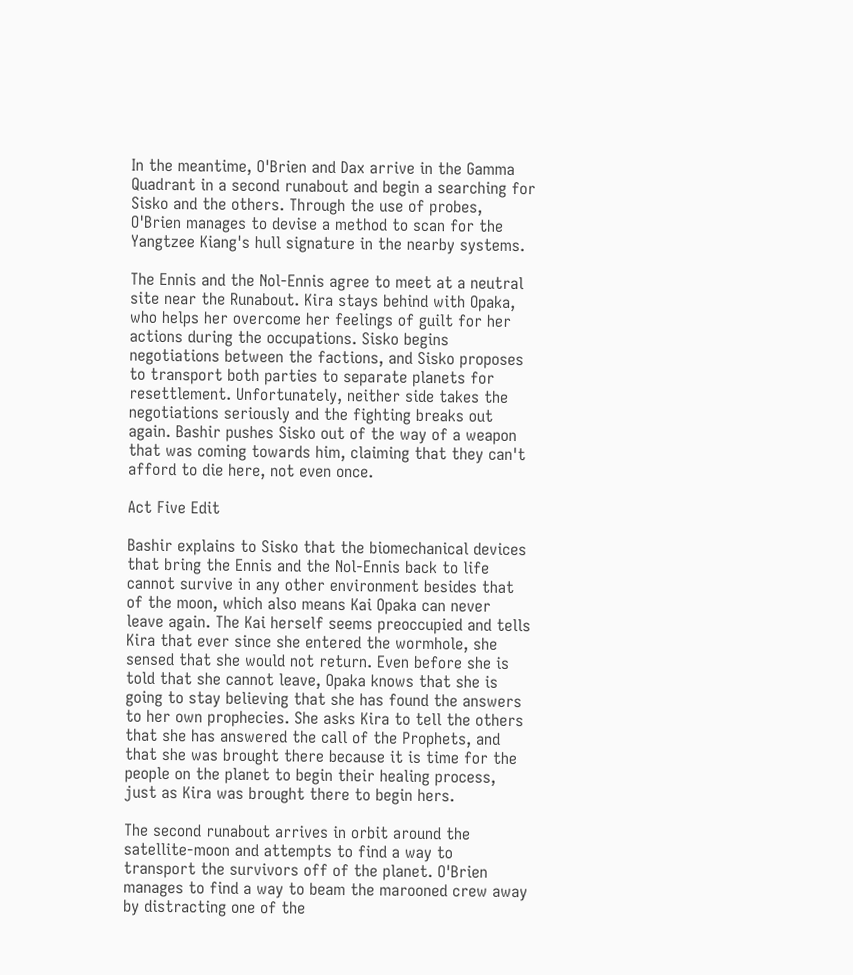In the meantime, O'Brien and Dax arrive in the Gamma Quadrant in a second runabout and begin a searching for Sisko and the others. Through the use of probes, O'Brien manages to devise a method to scan for the Yangtzee Kiang's hull signature in the nearby systems.

The Ennis and the Nol-Ennis agree to meet at a neutral site near the Runabout. Kira stays behind with Opaka, who helps her overcome her feelings of guilt for her actions during the occupations. Sisko begins negotiations between the factions, and Sisko proposes to transport both parties to separate planets for resettlement. Unfortunately, neither side takes the negotiations seriously and the fighting breaks out again. Bashir pushes Sisko out of the way of a weapon that was coming towards him, claiming that they can't afford to die here, not even once.

Act Five Edit

Bashir explains to Sisko that the biomechanical devices that bring the Ennis and the Nol-Ennis back to life cannot survive in any other environment besides that of the moon, which also means Kai Opaka can never leave again. The Kai herself seems preoccupied and tells Kira that ever since she entered the wormhole, she sensed that she would not return. Even before she is told that she cannot leave, Opaka knows that she is going to stay believing that she has found the answers to her own prophecies. She asks Kira to tell the others that she has answered the call of the Prophets, and that she was brought there because it is time for the people on the planet to begin their healing process, just as Kira was brought there to begin hers.

The second runabout arrives in orbit around the satellite-moon and attempts to find a way to transport the survivors off of the planet. O'Brien manages to find a way to beam the marooned crew away by distracting one of the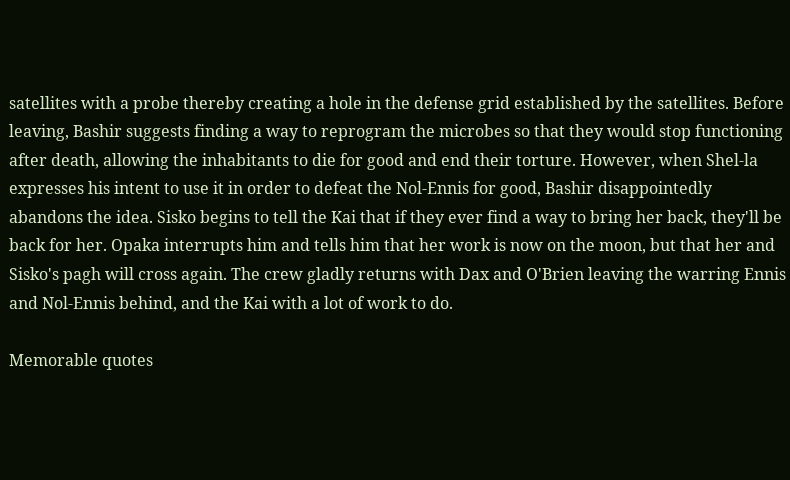satellites with a probe thereby creating a hole in the defense grid established by the satellites. Before leaving, Bashir suggests finding a way to reprogram the microbes so that they would stop functioning after death, allowing the inhabitants to die for good and end their torture. However, when Shel-la expresses his intent to use it in order to defeat the Nol-Ennis for good, Bashir disappointedly abandons the idea. Sisko begins to tell the Kai that if they ever find a way to bring her back, they'll be back for her. Opaka interrupts him and tells him that her work is now on the moon, but that her and Sisko's pagh will cross again. The crew gladly returns with Dax and O'Brien leaving the warring Ennis and Nol-Ennis behind, and the Kai with a lot of work to do.

Memorable quotes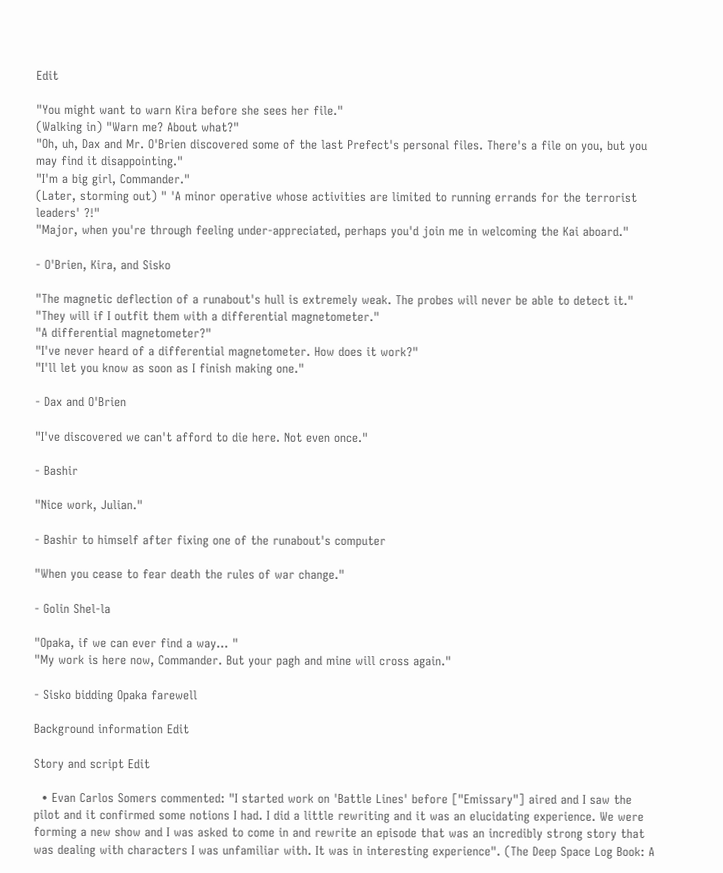Edit

"You might want to warn Kira before she sees her file."
(Walking in) "Warn me? About what?"
"Oh, uh, Dax and Mr. O'Brien discovered some of the last Prefect's personal files. There's a file on you, but you may find it disappointing."
"I'm a big girl, Commander."
(Later, storming out) " 'A minor operative whose activities are limited to running errands for the terrorist leaders' ?!"
"Major, when you're through feeling under-appreciated, perhaps you'd join me in welcoming the Kai aboard."

- O'Brien, Kira, and Sisko

"The magnetic deflection of a runabout's hull is extremely weak. The probes will never be able to detect it."
"They will if I outfit them with a differential magnetometer."
"A differential magnetometer?"
"I've never heard of a differential magnetometer. How does it work?"
"I'll let you know as soon as I finish making one."

- Dax and O'Brien

"I've discovered we can't afford to die here. Not even once."

- Bashir

"Nice work, Julian."

- Bashir to himself after fixing one of the runabout's computer

"When you cease to fear death the rules of war change."

- Golin Shel-la

"Opaka, if we can ever find a way... "
"My work is here now, Commander. But your pagh and mine will cross again."

- Sisko bidding Opaka farewell

Background information Edit

Story and script Edit

  • Evan Carlos Somers commented: "I started work on 'Battle Lines' before ["Emissary"] aired and I saw the pilot and it confirmed some notions I had. I did a little rewriting and it was an elucidating experience. We were forming a new show and I was asked to come in and rewrite an episode that was an incredibly strong story that was dealing with characters I was unfamiliar with. It was in interesting experience". (The Deep Space Log Book: A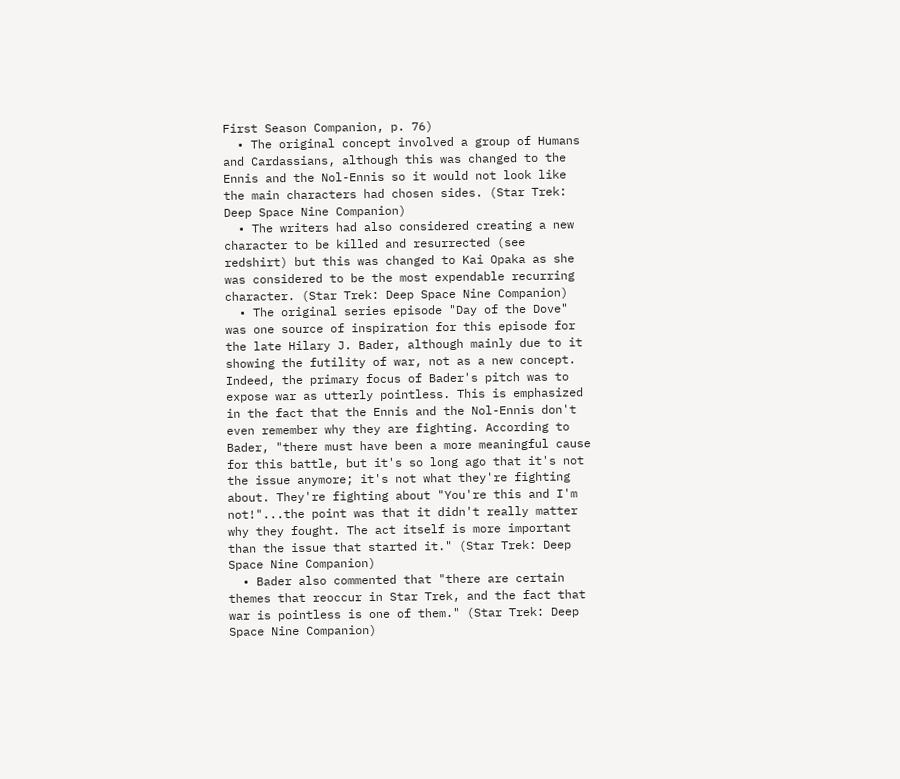First Season Companion, p. 76)
  • The original concept involved a group of Humans and Cardassians, although this was changed to the Ennis and the Nol-Ennis so it would not look like the main characters had chosen sides. (Star Trek: Deep Space Nine Companion)
  • The writers had also considered creating a new character to be killed and resurrected (see redshirt) but this was changed to Kai Opaka as she was considered to be the most expendable recurring character. (Star Trek: Deep Space Nine Companion)
  • The original series episode "Day of the Dove" was one source of inspiration for this episode for the late Hilary J. Bader, although mainly due to it showing the futility of war, not as a new concept. Indeed, the primary focus of Bader's pitch was to expose war as utterly pointless. This is emphasized in the fact that the Ennis and the Nol-Ennis don't even remember why they are fighting. According to Bader, "there must have been a more meaningful cause for this battle, but it's so long ago that it's not the issue anymore; it's not what they're fighting about. They're fighting about "You're this and I'm not!"...the point was that it didn't really matter why they fought. The act itself is more important than the issue that started it." (Star Trek: Deep Space Nine Companion)
  • Bader also commented that "there are certain themes that reoccur in Star Trek, and the fact that war is pointless is one of them." (Star Trek: Deep Space Nine Companion)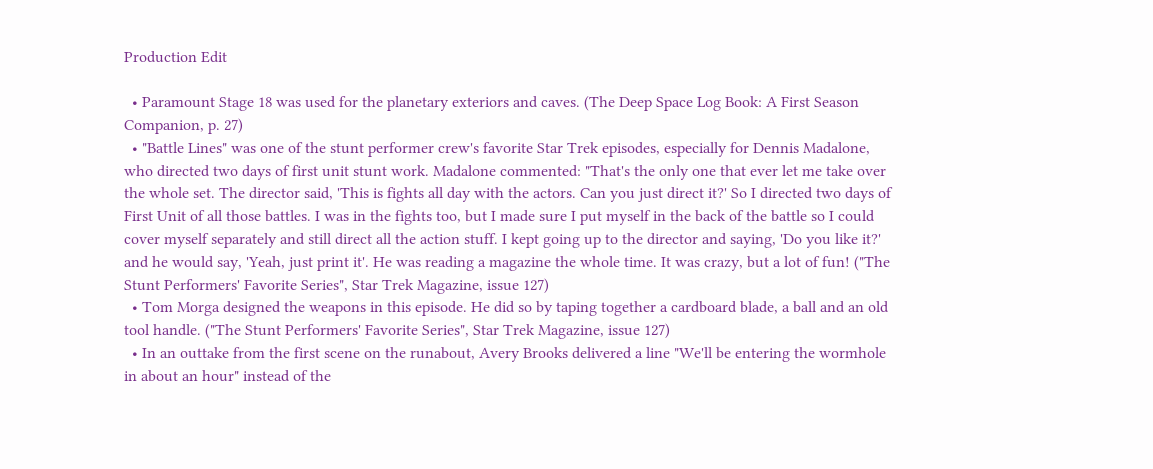Production Edit

  • Paramount Stage 18 was used for the planetary exteriors and caves. (The Deep Space Log Book: A First Season Companion, p. 27)
  • "Battle Lines" was one of the stunt performer crew's favorite Star Trek episodes, especially for Dennis Madalone, who directed two days of first unit stunt work. Madalone commented: "That's the only one that ever let me take over the whole set. The director said, 'This is fights all day with the actors. Can you just direct it?' So I directed two days of First Unit of all those battles. I was in the fights too, but I made sure I put myself in the back of the battle so I could cover myself separately and still direct all the action stuff. I kept going up to the director and saying, 'Do you like it?' and he would say, 'Yeah, just print it'. He was reading a magazine the whole time. It was crazy, but a lot of fun! ("The Stunt Performers' Favorite Series", Star Trek Magazine, issue 127)
  • Tom Morga designed the weapons in this episode. He did so by taping together a cardboard blade, a ball and an old tool handle. ("The Stunt Performers' Favorite Series", Star Trek Magazine, issue 127)
  • In an outtake from the first scene on the runabout, Avery Brooks delivered a line "We'll be entering the wormhole in about an hour" instead of the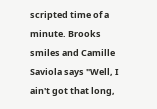scripted time of a minute. Brooks smiles and Camille Saviola says "Well, I ain't got that long,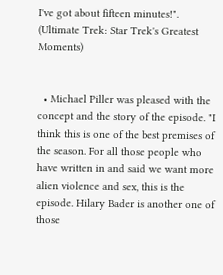I've got about fifteen minutes!". (Ultimate Trek: Star Trek's Greatest Moments)


  • Michael Piller was pleased with the concept and the story of the episode. "I think this is one of the best premises of the season. For all those people who have written in and said we want more alien violence and sex, this is the episode. Hilary Bader is another one of those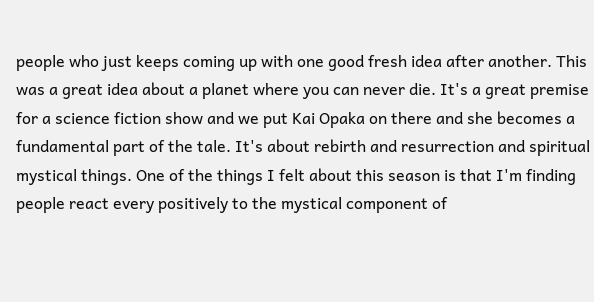people who just keeps coming up with one good fresh idea after another. This was a great idea about a planet where you can never die. It's a great premise for a science fiction show and we put Kai Opaka on there and she becomes a fundamental part of the tale. It's about rebirth and resurrection and spiritual mystical things. One of the things I felt about this season is that I'm finding people react every positively to the mystical component of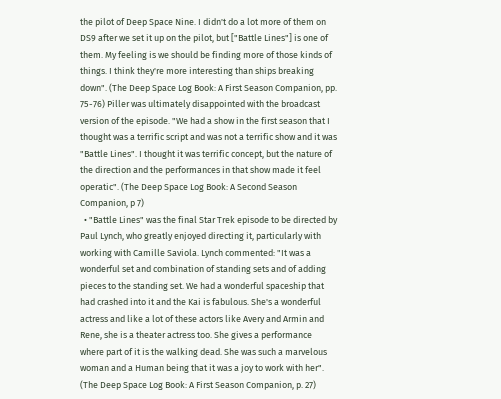the pilot of Deep Space Nine. I didn't do a lot more of them on DS9 after we set it up on the pilot, but ["Battle Lines"] is one of them. My feeling is we should be finding more of those kinds of things. I think they're more interesting than ships breaking down". (The Deep Space Log Book: A First Season Companion, pp. 75-76) Piller was ultimately disappointed with the broadcast version of the episode. "We had a show in the first season that I thought was a terrific script and was not a terrific show and it was "Battle Lines". I thought it was terrific concept, but the nature of the direction and the performances in that show made it feel operatic". (The Deep Space Log Book: A Second Season Companion, p 7)
  • "Battle Lines" was the final Star Trek episode to be directed by Paul Lynch, who greatly enjoyed directing it, particularly with working with Camille Saviola. Lynch commented: "It was a wonderful set and combination of standing sets and of adding pieces to the standing set. We had a wonderful spaceship that had crashed into it and the Kai is fabulous. She's a wonderful actress and like a lot of these actors like Avery and Armin and Rene, she is a theater actress too. She gives a performance where part of it is the walking dead. She was such a marvelous woman and a Human being that it was a joy to work with her". (The Deep Space Log Book: A First Season Companion, p. 27)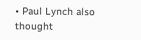• Paul Lynch also thought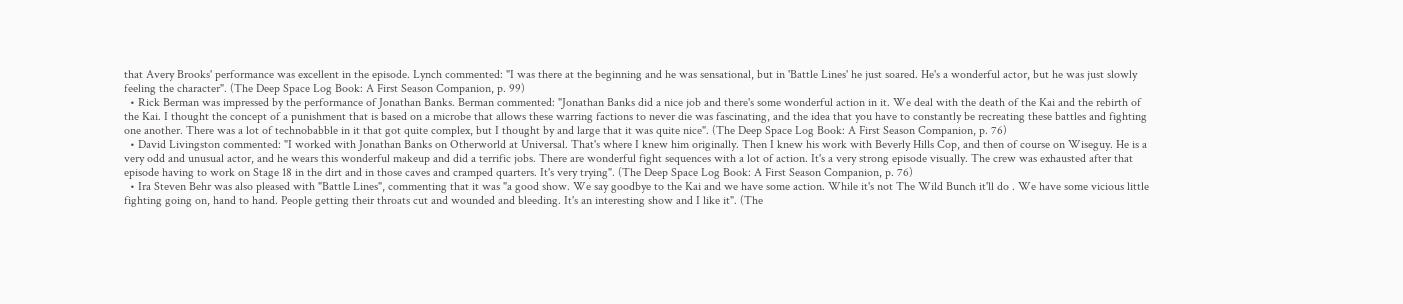that Avery Brooks' performance was excellent in the episode. Lynch commented: "I was there at the beginning and he was sensational, but in 'Battle Lines' he just soared. He's a wonderful actor, but he was just slowly feeling the character". (The Deep Space Log Book: A First Season Companion, p. 99)
  • Rick Berman was impressed by the performance of Jonathan Banks. Berman commented: "Jonathan Banks did a nice job and there's some wonderful action in it. We deal with the death of the Kai and the rebirth of the Kai. I thought the concept of a punishment that is based on a microbe that allows these warring factions to never die was fascinating, and the idea that you have to constantly be recreating these battles and fighting one another. There was a lot of technobabble in it that got quite complex, but I thought by and large that it was quite nice". (The Deep Space Log Book: A First Season Companion, p. 76)
  • David Livingston commented: "I worked with Jonathan Banks on Otherworld at Universal. That's where I knew him originally. Then I knew his work with Beverly Hills Cop, and then of course on Wiseguy. He is a very odd and unusual actor, and he wears this wonderful makeup and did a terrific jobs. There are wonderful fight sequences with a lot of action. It's a very strong episode visually. The crew was exhausted after that episode having to work on Stage 18 in the dirt and in those caves and cramped quarters. It's very trying". (The Deep Space Log Book: A First Season Companion, p. 76)
  • Ira Steven Behr was also pleased with "Battle Lines", commenting that it was "a good show. We say goodbye to the Kai and we have some action. While it's not The Wild Bunch it'll do . We have some vicious little fighting going on, hand to hand. People getting their throats cut and wounded and bleeding. It's an interesting show and I like it". (The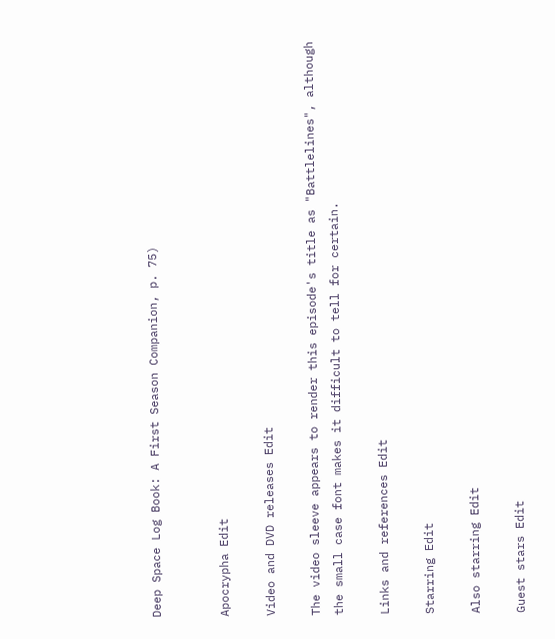Deep Space Log Book: A First Season Companion, p. 75)


Apocrypha Edit

Video and DVD releases Edit

The video sleeve appears to render this episode's title as "Battlelines", although the small case font makes it difficult to tell for certain.

Links and references Edit

Starring Edit

Also starring Edit

Guest stars Edit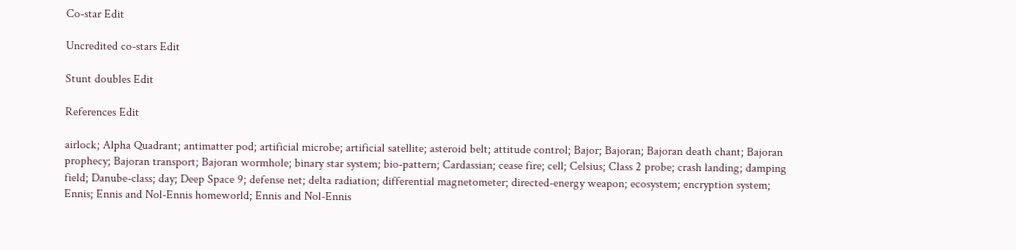Co-star Edit

Uncredited co-stars Edit

Stunt doubles Edit

References Edit

airlock; Alpha Quadrant; antimatter pod; artificial microbe; artificial satellite; asteroid belt; attitude control; Bajor; Bajoran; Bajoran death chant; Bajoran prophecy; Bajoran transport; Bajoran wormhole; binary star system; bio-pattern; Cardassian; cease fire; cell; Celsius; Class 2 probe; crash landing; damping field; Danube-class; day; Deep Space 9; defense net; delta radiation; differential magnetometer; directed-energy weapon; ecosystem; encryption system; Ennis; Ennis and Nol-Ennis homeworld; Ennis and Nol-Ennis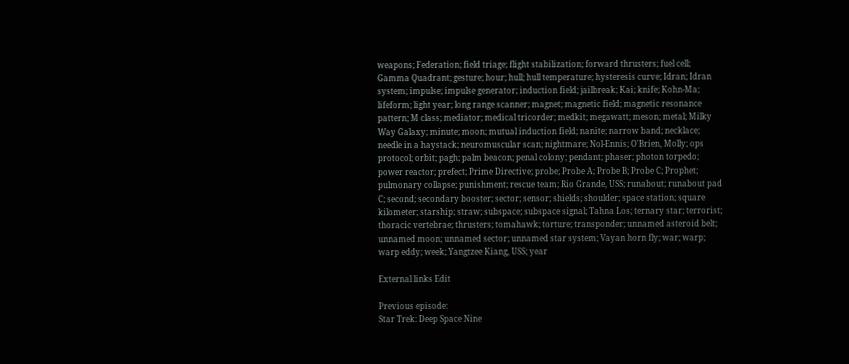weapons; Federation; field triage; flight stabilization; forward thrusters; fuel cell; Gamma Quadrant; gesture; hour; hull; hull temperature; hysteresis curve; Idran; Idran system; impulse; impulse generator; induction field; jailbreak; Kai; knife; Kohn-Ma; lifeform; light year; long range scanner; magnet; magnetic field; magnetic resonance pattern; M class; mediator; medical tricorder; medkit; megawatt; meson; metal; Milky Way Galaxy; minute; moon; mutual induction field; nanite; narrow band; necklace; needle in a haystack; neuromuscular scan; nightmare; Nol-Ennis; O'Brien, Molly; ops protocol; orbit; pagh; palm beacon; penal colony; pendant; phaser; photon torpedo; power reactor; prefect; Prime Directive; probe; Probe A; Probe B; Probe C; Prophet; pulmonary collapse; punishment; rescue team; Rio Grande, USS; runabout; runabout pad C; second; secondary booster; sector; sensor; shields; shoulder; space station; square kilometer; starship; straw; subspace; subspace signal; Tahna Los; ternary star; terrorist; thoracic vertebrae; thrusters; tomahawk; torture; transponder; unnamed asteroid belt; unnamed moon; unnamed sector; unnamed star system; Vayan horn fly; war; warp; warp eddy; week; Yangtzee Kiang, USS; year

External links Edit

Previous episode:
Star Trek: Deep Space Nine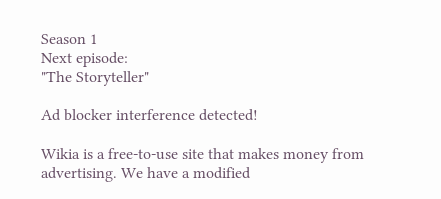Season 1
Next episode:
"The Storyteller"

Ad blocker interference detected!

Wikia is a free-to-use site that makes money from advertising. We have a modified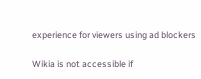experience for viewers using ad blockers

Wikia is not accessible if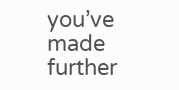you’ve made further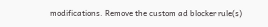modifications. Remove the custom ad blocker rule(s)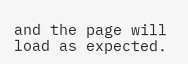and the page will load as expected.